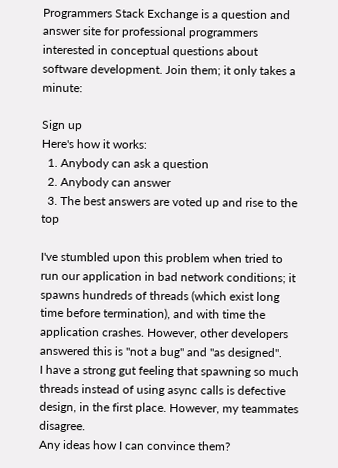Programmers Stack Exchange is a question and answer site for professional programmers interested in conceptual questions about software development. Join them; it only takes a minute:

Sign up
Here's how it works:
  1. Anybody can ask a question
  2. Anybody can answer
  3. The best answers are voted up and rise to the top

I've stumbled upon this problem when tried to run our application in bad network conditions; it spawns hundreds of threads (which exist long time before termination), and with time the application crashes. However, other developers answered this is "not a bug" and "as designed".
I have a strong gut feeling that spawning so much threads instead of using async calls is defective design, in the first place. However, my teammates disagree.
Any ideas how I can convince them?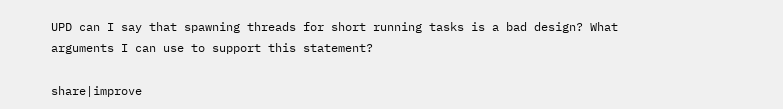UPD can I say that spawning threads for short running tasks is a bad design? What arguments I can use to support this statement?

share|improve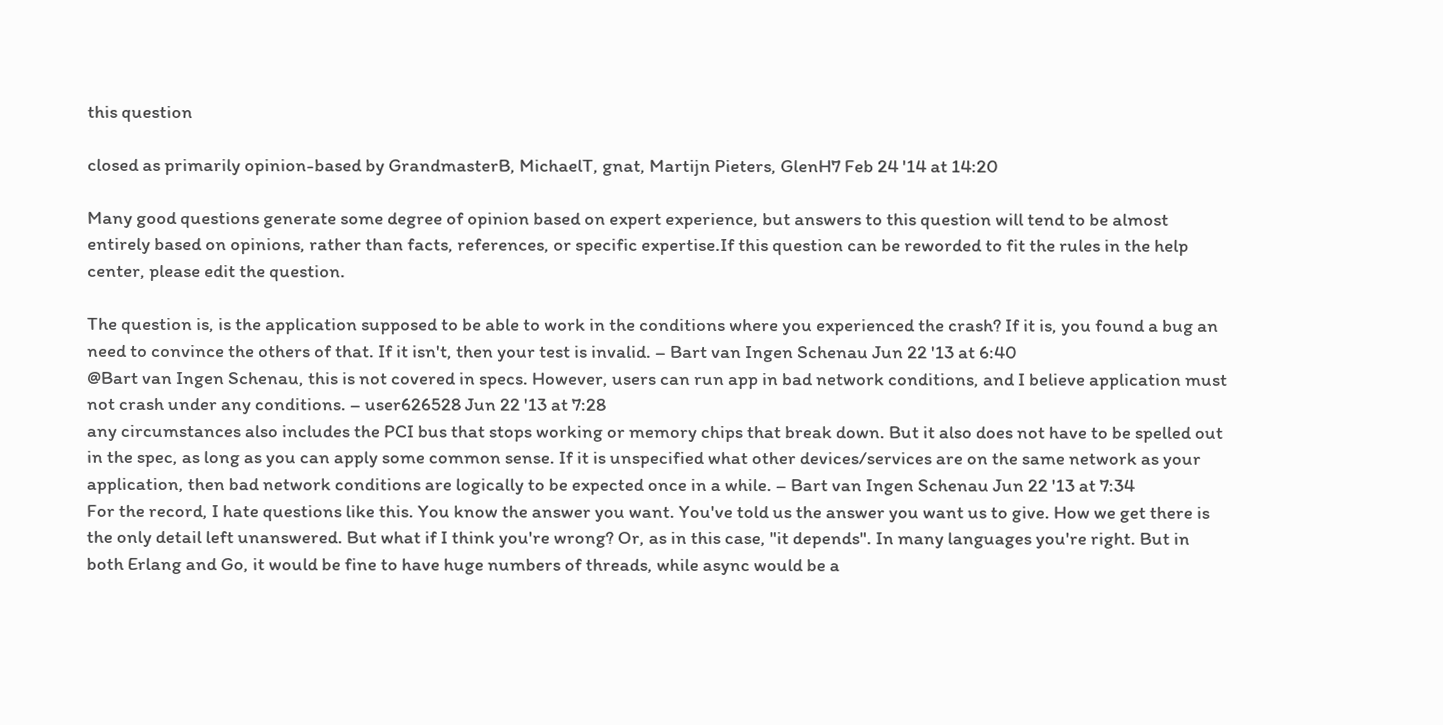this question

closed as primarily opinion-based by GrandmasterB, MichaelT, gnat, Martijn Pieters, GlenH7 Feb 24 '14 at 14:20

Many good questions generate some degree of opinion based on expert experience, but answers to this question will tend to be almost entirely based on opinions, rather than facts, references, or specific expertise.If this question can be reworded to fit the rules in the help center, please edit the question.

The question is, is the application supposed to be able to work in the conditions where you experienced the crash? If it is, you found a bug an need to convince the others of that. If it isn't, then your test is invalid. – Bart van Ingen Schenau Jun 22 '13 at 6:40
@Bart van Ingen Schenau, this is not covered in specs. However, users can run app in bad network conditions, and I believe application must not crash under any conditions. – user626528 Jun 22 '13 at 7:28
any circumstances also includes the PCI bus that stops working or memory chips that break down. But it also does not have to be spelled out in the spec, as long as you can apply some common sense. If it is unspecified what other devices/services are on the same network as your application, then bad network conditions are logically to be expected once in a while. – Bart van Ingen Schenau Jun 22 '13 at 7:34
For the record, I hate questions like this. You know the answer you want. You've told us the answer you want us to give. How we get there is the only detail left unanswered. But what if I think you're wrong? Or, as in this case, "it depends". In many languages you're right. But in both Erlang and Go, it would be fine to have huge numbers of threads, while async would be a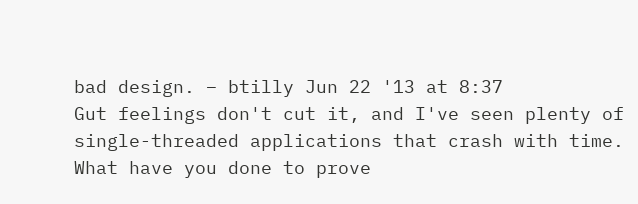bad design. – btilly Jun 22 '13 at 8:37
Gut feelings don't cut it, and I've seen plenty of single-threaded applications that crash with time. What have you done to prove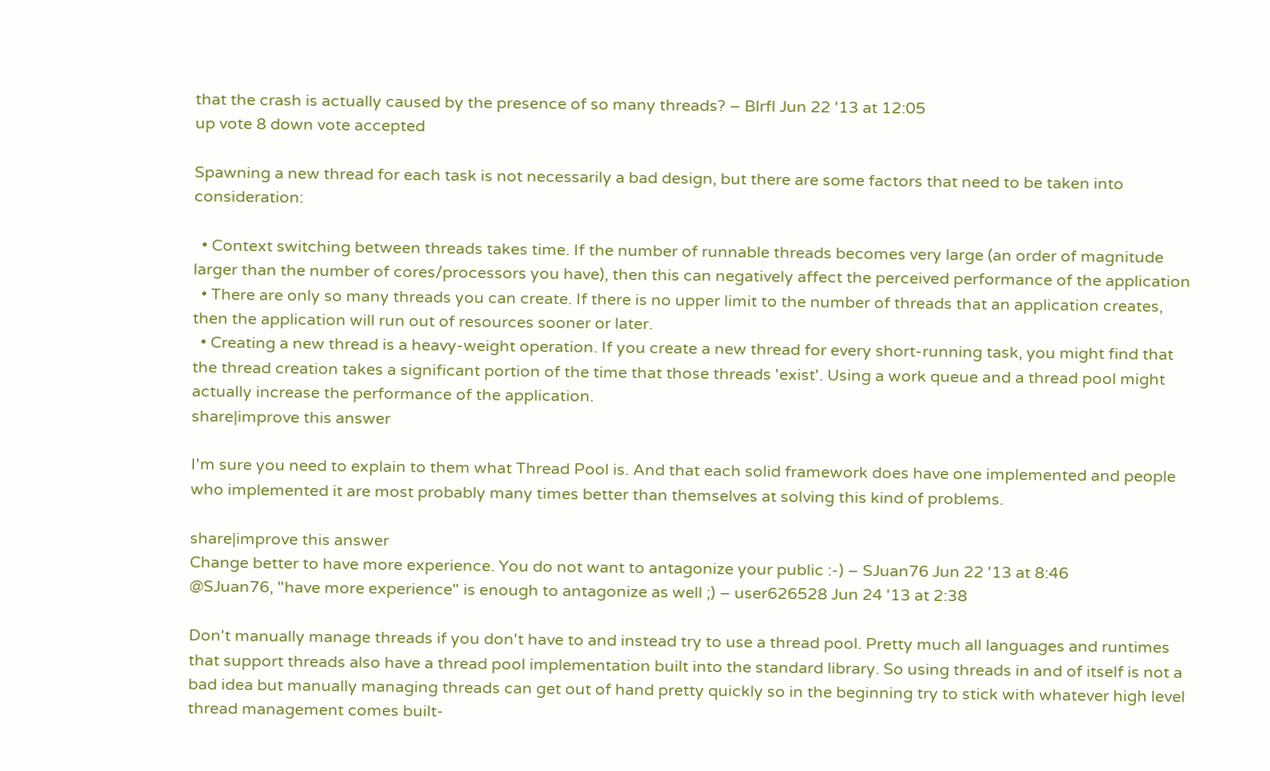that the crash is actually caused by the presence of so many threads? – Blrfl Jun 22 '13 at 12:05
up vote 8 down vote accepted

Spawning a new thread for each task is not necessarily a bad design, but there are some factors that need to be taken into consideration:

  • Context switching between threads takes time. If the number of runnable threads becomes very large (an order of magnitude larger than the number of cores/processors you have), then this can negatively affect the perceived performance of the application
  • There are only so many threads you can create. If there is no upper limit to the number of threads that an application creates, then the application will run out of resources sooner or later.
  • Creating a new thread is a heavy-weight operation. If you create a new thread for every short-running task, you might find that the thread creation takes a significant portion of the time that those threads 'exist'. Using a work queue and a thread pool might actually increase the performance of the application.
share|improve this answer

I'm sure you need to explain to them what Thread Pool is. And that each solid framework does have one implemented and people who implemented it are most probably many times better than themselves at solving this kind of problems.

share|improve this answer
Change better to have more experience. You do not want to antagonize your public :-) – SJuan76 Jun 22 '13 at 8:46
@SJuan76, "have more experience" is enough to antagonize as well ;) – user626528 Jun 24 '13 at 2:38

Don't manually manage threads if you don't have to and instead try to use a thread pool. Pretty much all languages and runtimes that support threads also have a thread pool implementation built into the standard library. So using threads in and of itself is not a bad idea but manually managing threads can get out of hand pretty quickly so in the beginning try to stick with whatever high level thread management comes built-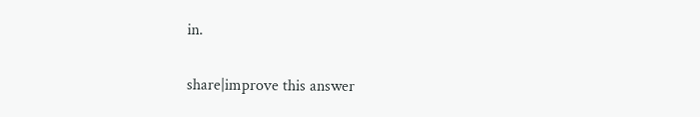in.

share|improve this answer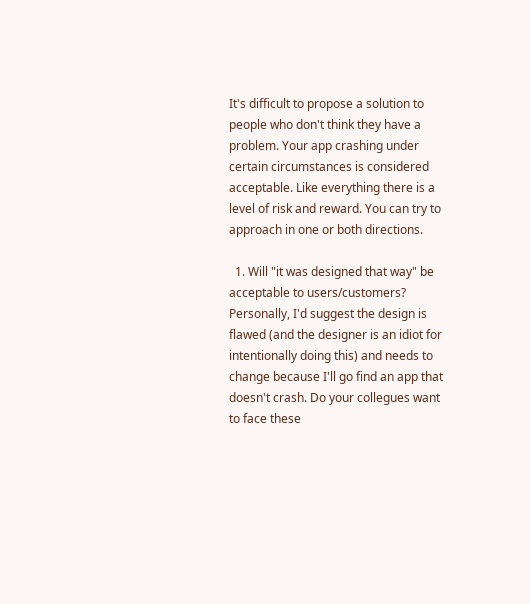It's difficult to propose a solution to people who don't think they have a problem. Your app crashing under certain circumstances is considered acceptable. Like everything there is a level of risk and reward. You can try to approach in one or both directions.

  1. Will "it was designed that way" be acceptable to users/customers? Personally, I'd suggest the design is flawed (and the designer is an idiot for intentionally doing this) and needs to change because I'll go find an app that doesn't crash. Do your collegues want to face these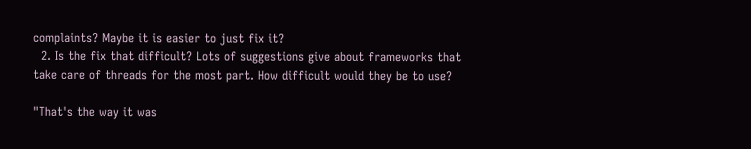complaints? Maybe it is easier to just fix it?
  2. Is the fix that difficult? Lots of suggestions give about frameworks that take care of threads for the most part. How difficult would they be to use?

"That's the way it was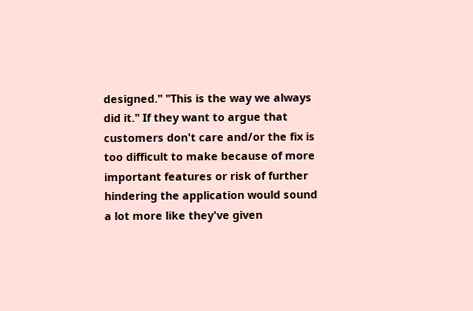designed." "This is the way we always did it." If they want to argue that customers don't care and/or the fix is too difficult to make because of more important features or risk of further hindering the application would sound a lot more like they've given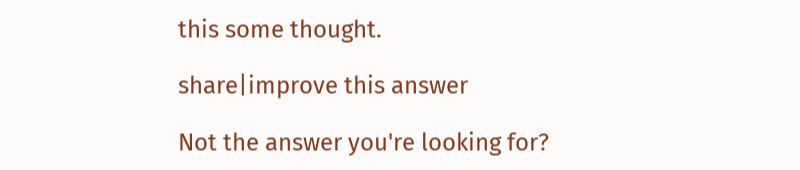this some thought.

share|improve this answer

Not the answer you're looking for?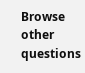Browse other questions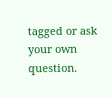tagged or ask your own question.